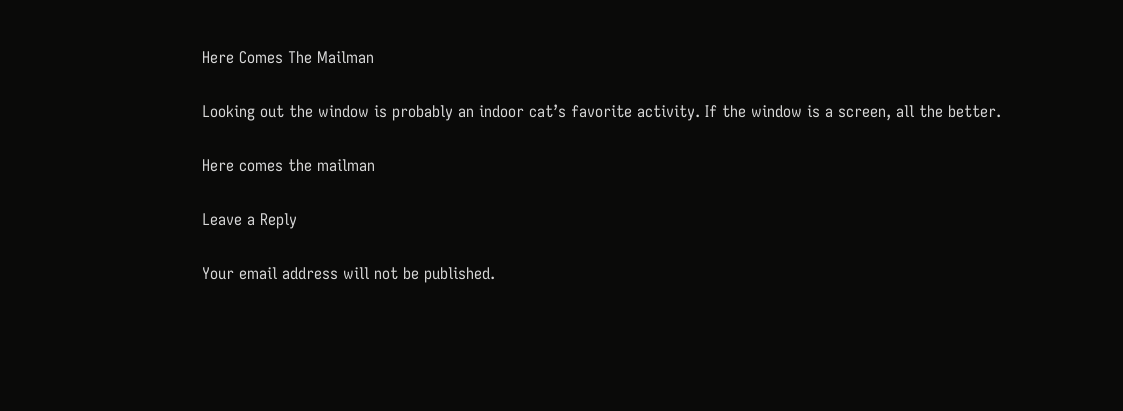Here Comes The Mailman

Looking out the window is probably an indoor cat’s favorite activity. If the window is a screen, all the better.

Here comes the mailman

Leave a Reply

Your email address will not be published.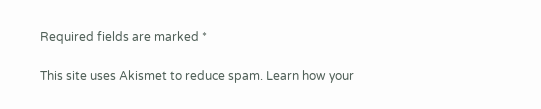Required fields are marked *

This site uses Akismet to reduce spam. Learn how your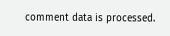comment data is processed.